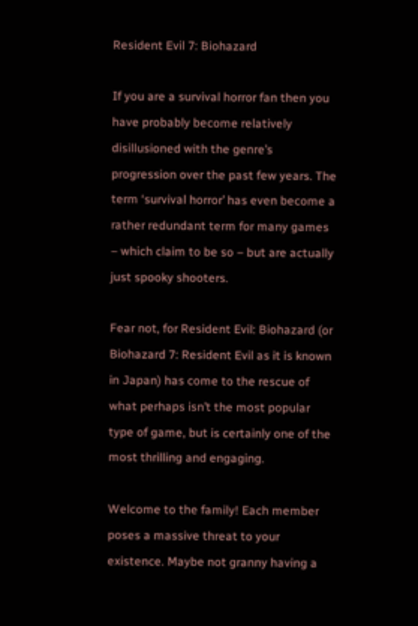Resident Evil 7: Biohazard

If you are a survival horror fan then you have probably become relatively disillusioned with the genre’s progression over the past few years. The term ‘survival horror’ has even become a rather redundant term for many games – which claim to be so – but are actually just spooky shooters.

Fear not, for Resident Evil: Biohazard (or Biohazard 7: Resident Evil as it is known in Japan) has come to the rescue of what perhaps isn’t the most popular type of game, but is certainly one of the most thrilling and engaging.

Welcome to the family! Each member poses a massive threat to your existence. Maybe not granny having a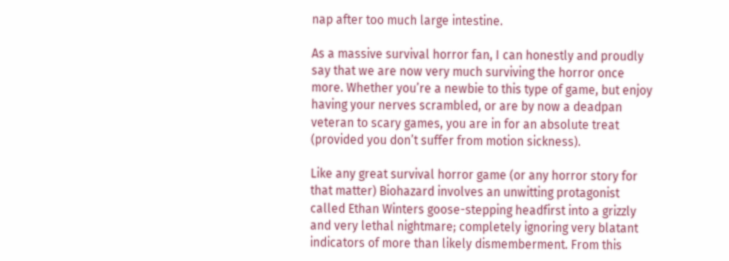nap after too much large intestine.

As a massive survival horror fan, I can honestly and proudly say that we are now very much surviving the horror once more. Whether you’re a newbie to this type of game, but enjoy having your nerves scrambled, or are by now a deadpan veteran to scary games, you are in for an absolute treat (provided you don’t suffer from motion sickness).

Like any great survival horror game (or any horror story for that matter) Biohazard involves an unwitting protagonist called Ethan Winters goose-stepping headfirst into a grizzly and very lethal nightmare; completely ignoring very blatant indicators of more than likely dismemberment. From this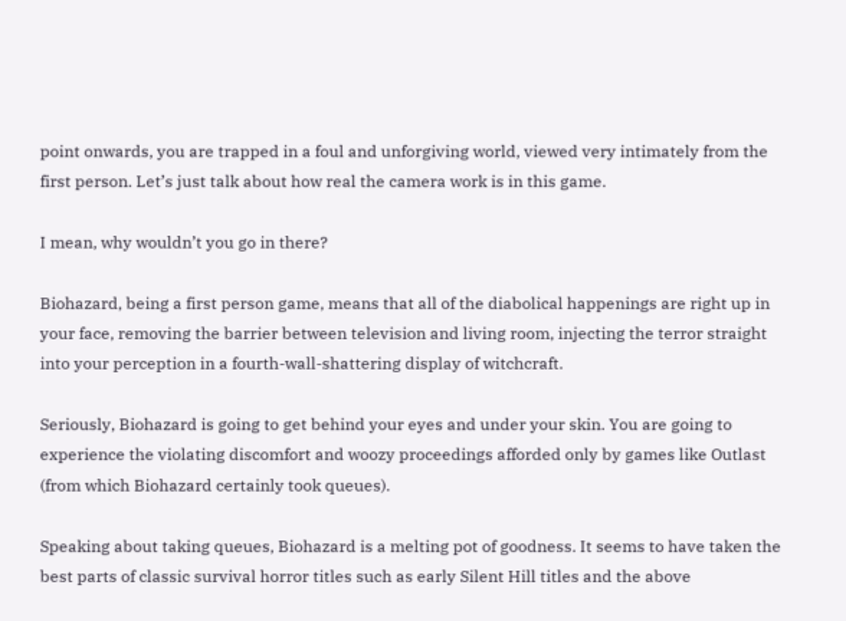point onwards, you are trapped in a foul and unforgiving world, viewed very intimately from the first person. Let’s just talk about how real the camera work is in this game.

I mean, why wouldn’t you go in there?

Biohazard, being a first person game, means that all of the diabolical happenings are right up in your face, removing the barrier between television and living room, injecting the terror straight into your perception in a fourth-wall-shattering display of witchcraft.

Seriously, Biohazard is going to get behind your eyes and under your skin. You are going to experience the violating discomfort and woozy proceedings afforded only by games like Outlast (from which Biohazard certainly took queues).

Speaking about taking queues, Biohazard is a melting pot of goodness. It seems to have taken the best parts of classic survival horror titles such as early Silent Hill titles and the above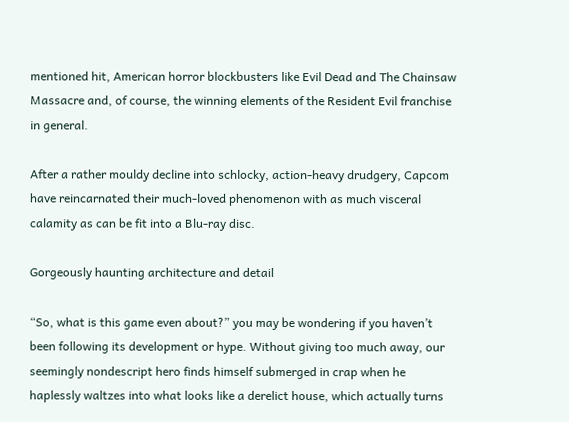mentioned hit, American horror blockbusters like Evil Dead and The Chainsaw Massacre and, of course, the winning elements of the Resident Evil franchise in general.

After a rather mouldy decline into schlocky, action-heavy drudgery, Capcom have reincarnated their much-loved phenomenon with as much visceral calamity as can be fit into a Blu-ray disc.

Gorgeously haunting architecture and detail

“So, what is this game even about?” you may be wondering if you haven’t been following its development or hype. Without giving too much away, our seemingly nondescript hero finds himself submerged in crap when he haplessly waltzes into what looks like a derelict house, which actually turns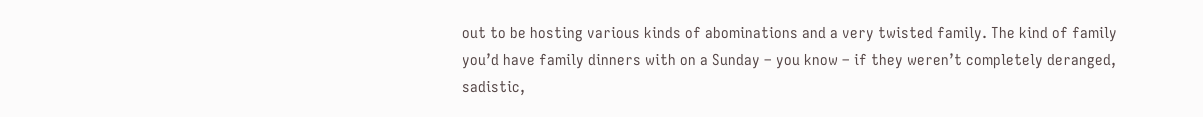out to be hosting various kinds of abominations and a very twisted family. The kind of family you’d have family dinners with on a Sunday – you know – if they weren’t completely deranged, sadistic,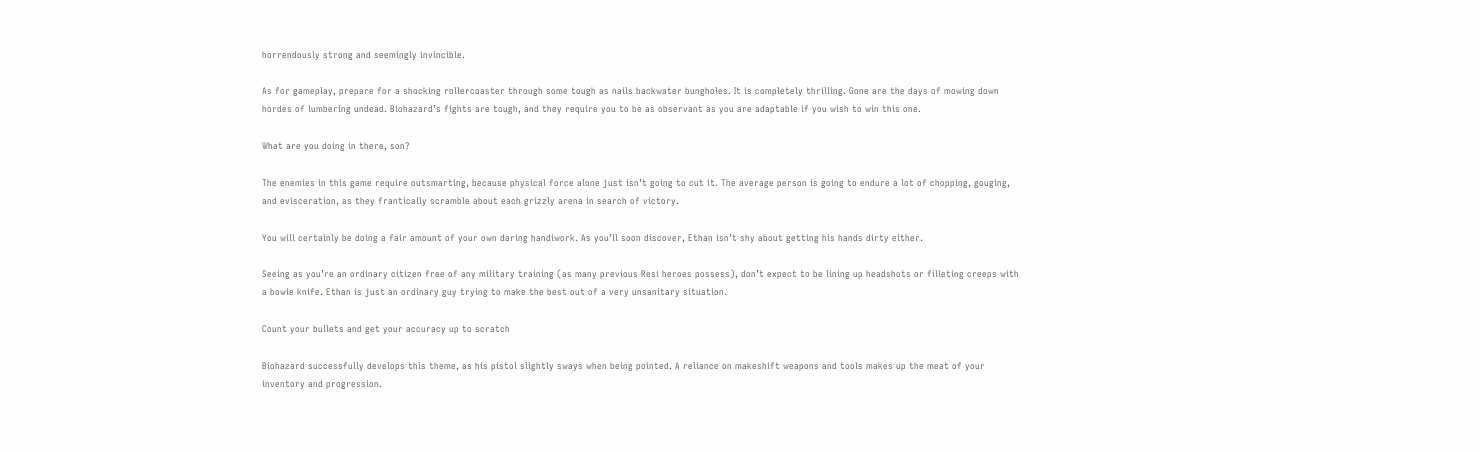horrendously strong and seemingly invincible.

As for gameplay, prepare for a shocking rollercoaster through some tough as nails backwater bungholes. It is completely thrilling. Gone are the days of mowing down hordes of lumbering undead. Biohazard’s fights are tough, and they require you to be as observant as you are adaptable if you wish to win this one.

What are you doing in there, son?

The enemies in this game require outsmarting, because physical force alone just isn’t going to cut it. The average person is going to endure a lot of chopping, gouging, and evisceration, as they frantically scramble about each grizzly arena in search of victory.

You will certainly be doing a fair amount of your own daring handiwork. As you’ll soon discover, Ethan isn’t shy about getting his hands dirty either.

Seeing as you’re an ordinary citizen free of any military training (as many previous Resi heroes possess), don’t expect to be lining up headshots or filleting creeps with a bowie knife. Ethan is just an ordinary guy trying to make the best out of a very unsanitary situation.

Count your bullets and get your accuracy up to scratch

Biohazard successfully develops this theme, as his pistol slightly sways when being pointed. A reliance on makeshift weapons and tools makes up the meat of your inventory and progression.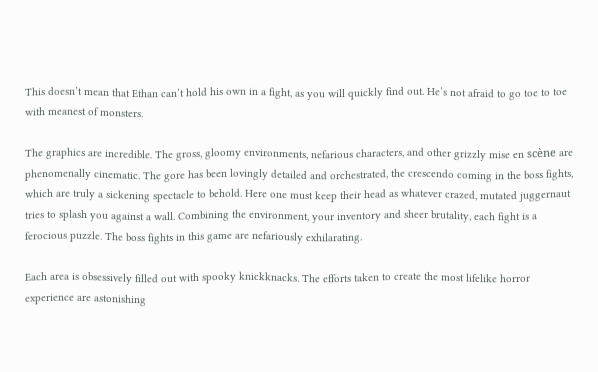This doesn’t mean that Ethan can’t hold his own in a fight, as you will quickly find out. He’s not afraid to go toe to toe with meanest of monsters.

The graphics are incredible. The gross, gloomy environments, nefarious characters, and other grizzly mise en scène are phenomenally cinematic. The gore has been lovingly detailed and orchestrated, the crescendo coming in the boss fights, which are truly a sickening spectacle to behold. Here one must keep their head as whatever crazed, mutated juggernaut tries to splash you against a wall. Combining the environment, your inventory and sheer brutality, each fight is a ferocious puzzle. The boss fights in this game are nefariously exhilarating.

Each area is obsessively filled out with spooky knickknacks. The efforts taken to create the most lifelike horror experience are astonishing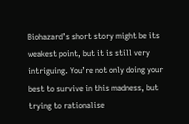Biohazard’s short story might be its weakest point, but it is still very intriguing. You’re not only doing your best to survive in this madness, but trying to rationalise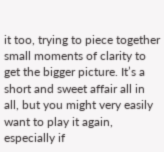it too, trying to piece together small moments of clarity to get the bigger picture. It’s a short and sweet affair all in all, but you might very easily want to play it again, especially if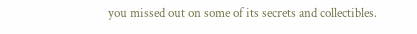you missed out on some of its secrets and collectibles.